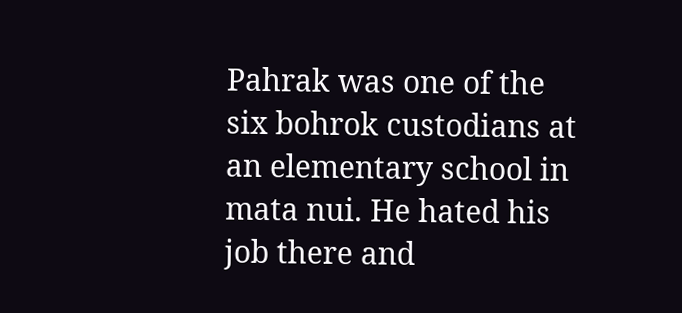Pahrak was one of the six bohrok custodians at an elementary school in mata nui. He hated his job there and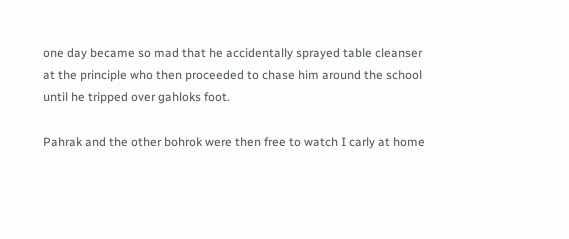one day became so mad that he accidentally sprayed table cleanser at the principle who then proceeded to chase him around the school until he tripped over gahloks foot.

Pahrak and the other bohrok were then free to watch I carly at home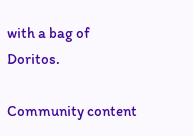with a bag of Doritos.

Community content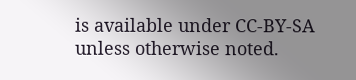is available under CC-BY-SA unless otherwise noted.